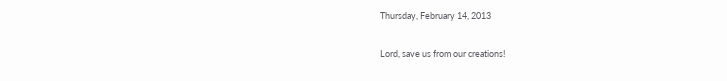Thursday, February 14, 2013

Lord, save us from our creations!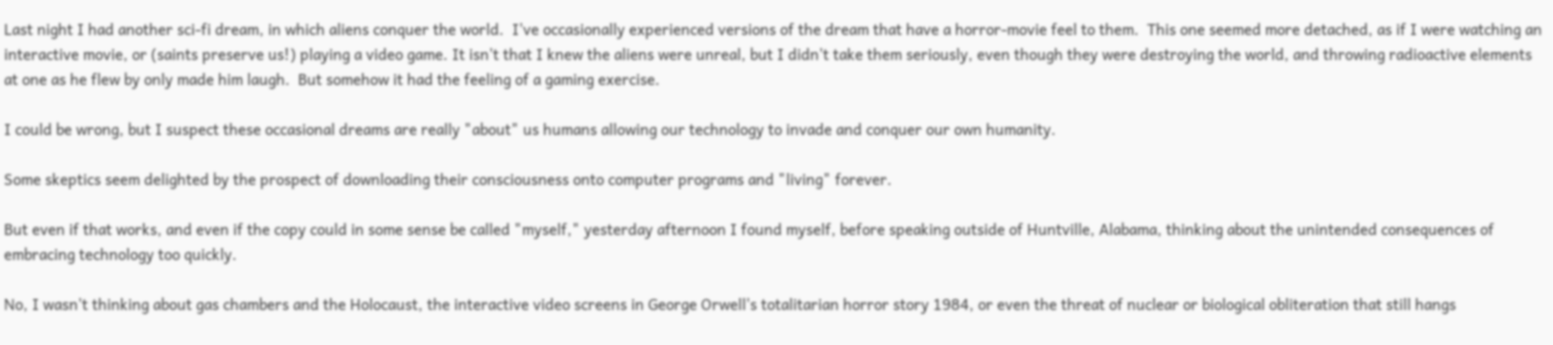Last night I had another sci-fi dream, in which aliens conquer the world.  I've occasionally experienced versions of the dream that have a horror-movie feel to them.  This one seemed more detached, as if I were watching an interactive movie, or (saints preserve us!) playing a video game. It isn't that I knew the aliens were unreal, but I didn't take them seriously, even though they were destroying the world, and throwing radioactive elements at one as he flew by only made him laugh.  But somehow it had the feeling of a gaming exercise.

I could be wrong, but I suspect these occasional dreams are really "about" us humans allowing our technology to invade and conquer our own humanity.

Some skeptics seem delighted by the prospect of downloading their consciousness onto computer programs and "living" forever.

But even if that works, and even if the copy could in some sense be called "myself," yesterday afternoon I found myself, before speaking outside of Huntville, Alabama, thinking about the unintended consequences of embracing technology too quickly.

No, I wasn't thinking about gas chambers and the Holocaust, the interactive video screens in George Orwell's totalitarian horror story 1984, or even the threat of nuclear or biological obliteration that still hangs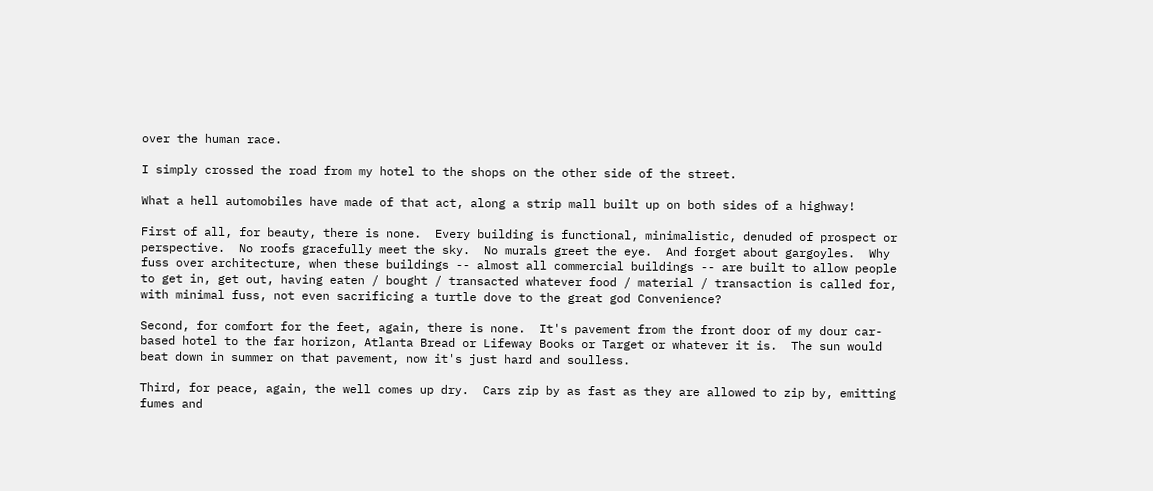over the human race.

I simply crossed the road from my hotel to the shops on the other side of the street.

What a hell automobiles have made of that act, along a strip mall built up on both sides of a highway!

First of all, for beauty, there is none.  Every building is functional, minimalistic, denuded of prospect or perspective.  No roofs gracefully meet the sky.  No murals greet the eye.  And forget about gargoyles.  Why fuss over architecture, when these buildings -- almost all commercial buildings -- are built to allow people to get in, get out, having eaten / bought / transacted whatever food / material / transaction is called for, with minimal fuss, not even sacrificing a turtle dove to the great god Convenience?

Second, for comfort for the feet, again, there is none.  It's pavement from the front door of my dour car-based hotel to the far horizon, Atlanta Bread or Lifeway Books or Target or whatever it is.  The sun would beat down in summer on that pavement, now it's just hard and soulless.

Third, for peace, again, the well comes up dry.  Cars zip by as fast as they are allowed to zip by, emitting fumes and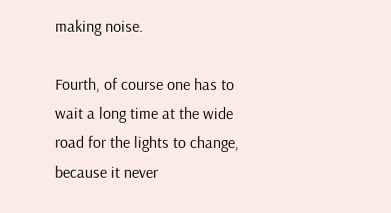making noise.

Fourth, of course one has to wait a long time at the wide road for the lights to change, because it never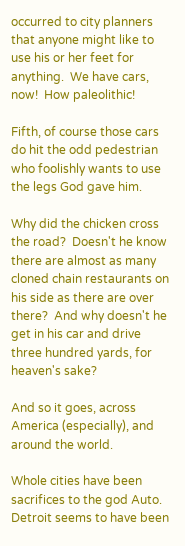occurred to city planners that anyone might like to use his or her feet for anything.  We have cars, now!  How paleolithic!

Fifth, of course those cars do hit the odd pedestrian who foolishly wants to use the legs God gave him.

Why did the chicken cross the road?  Doesn't he know there are almost as many cloned chain restaurants on his side as there are over there?  And why doesn't he get in his car and drive three hundred yards, for heaven's sake?

And so it goes, across America (especially), and around the world.

Whole cities have been sacrifices to the god Auto.  Detroit seems to have been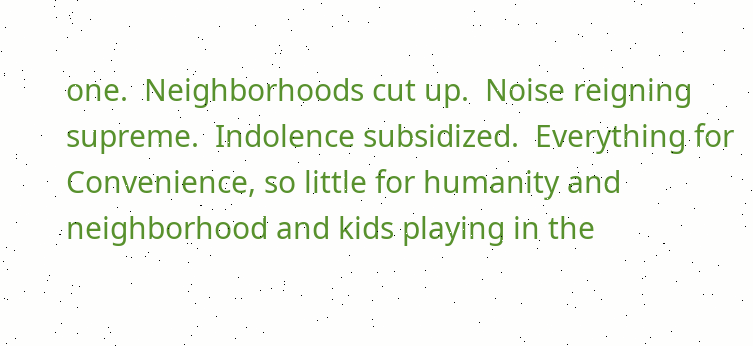one.  Neighborhoods cut up.  Noise reigning supreme.  Indolence subsidized.  Everything for Convenience, so little for humanity and neighborhood and kids playing in the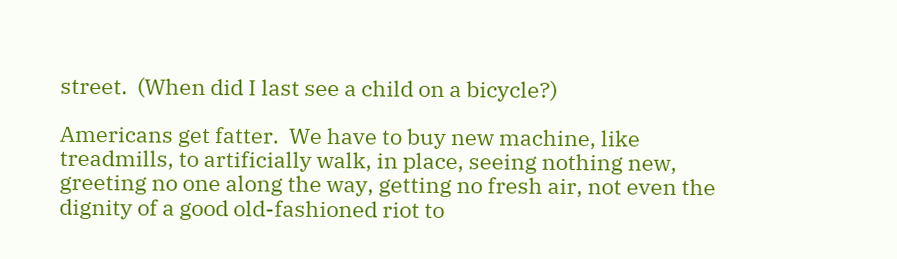street.  (When did I last see a child on a bicycle?)

Americans get fatter.  We have to buy new machine, like treadmills, to artificially walk, in place, seeing nothing new, greeting no one along the way, getting no fresh air, not even the dignity of a good old-fashioned riot to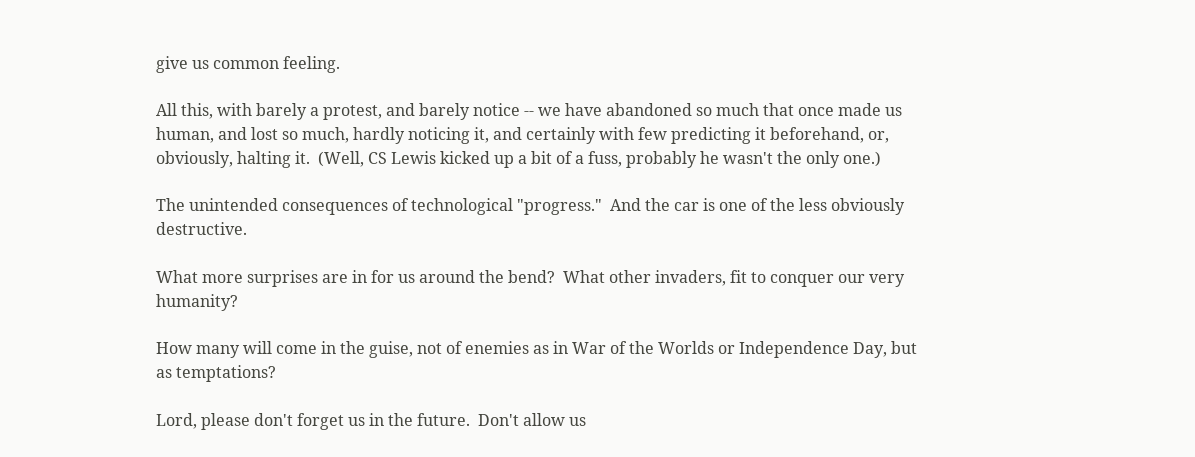give us common feeling.

All this, with barely a protest, and barely notice -- we have abandoned so much that once made us human, and lost so much, hardly noticing it, and certainly with few predicting it beforehand, or, obviously, halting it.  (Well, CS Lewis kicked up a bit of a fuss, probably he wasn't the only one.)

The unintended consequences of technological "progress."  And the car is one of the less obviously destructive.

What more surprises are in for us around the bend?  What other invaders, fit to conquer our very humanity?

How many will come in the guise, not of enemies as in War of the Worlds or Independence Day, but as temptations?

Lord, please don't forget us in the future.  Don't allow us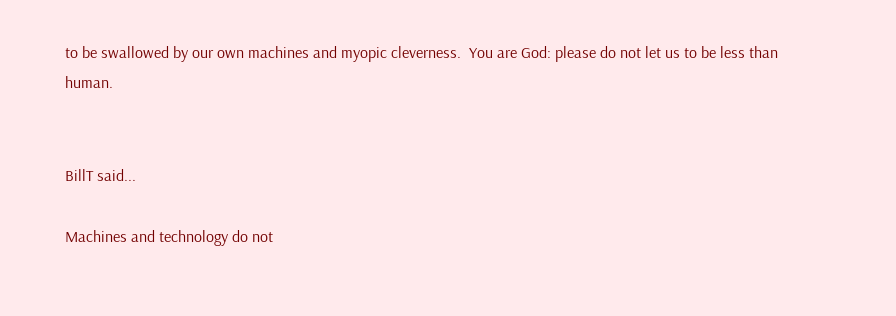to be swallowed by our own machines and myopic cleverness.  You are God: please do not let us to be less than human.


BillT said...

Machines and technology do not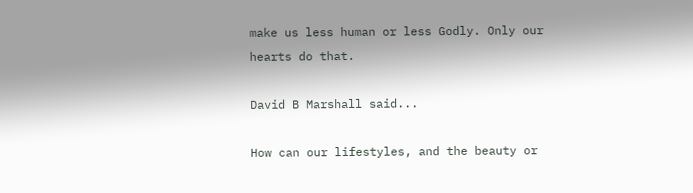make us less human or less Godly. Only our hearts do that.

David B Marshall said...

How can our lifestyles, and the beauty or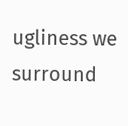ugliness we surround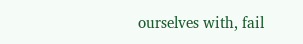ourselves with, fail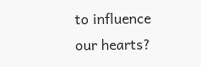to influence our hearts?